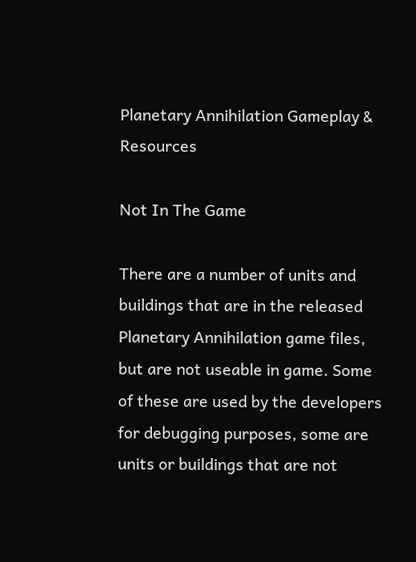Planetary Annihilation Gameplay & Resources

Not In The Game

There are a number of units and buildings that are in the released Planetary Annihilation game files, but are not useable in game. Some of these are used by the developers for debugging purposes, some are units or buildings that are not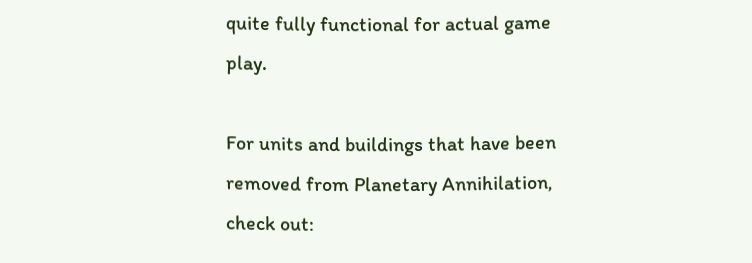quite fully functional for actual game play.

For units and buildings that have been removed from Planetary Annihilation, check out: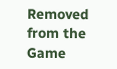Removed from the Game